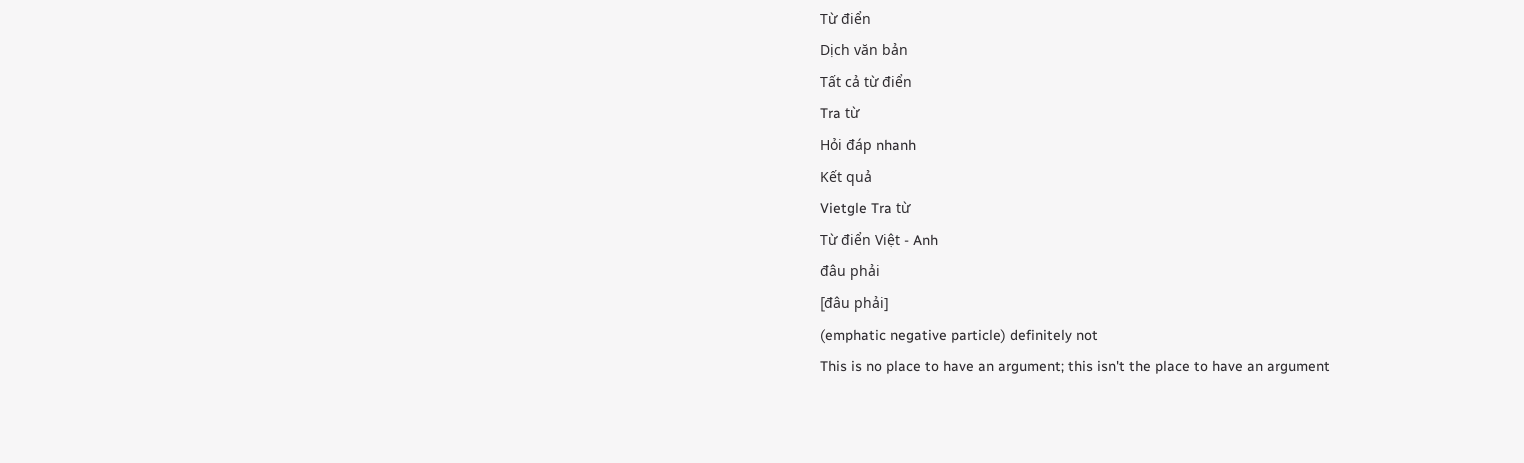Từ điển
Dịch văn bản
Tất cả từ điển
Tra từ
Hỏi đáp nhanh
Kết quả
Vietgle Tra từ
Từ điển Việt - Anh
đâu phải
[đâu phải]
(emphatic negative particle) definitely not
This is no place to have an argument; this isn't the place to have an argument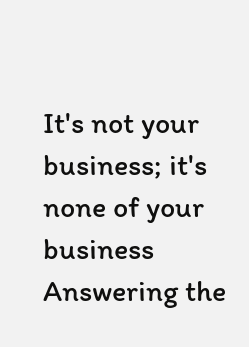It's not your business; it's none of your business
Answering the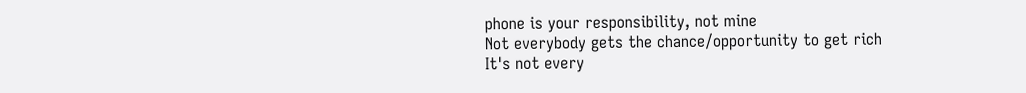phone is your responsibility, not mine
Not everybody gets the chance/opportunity to get rich
It's not every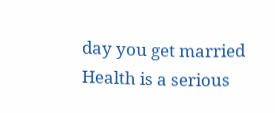day you get married
Health is a serious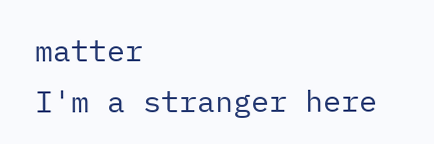matter
I'm a stranger here